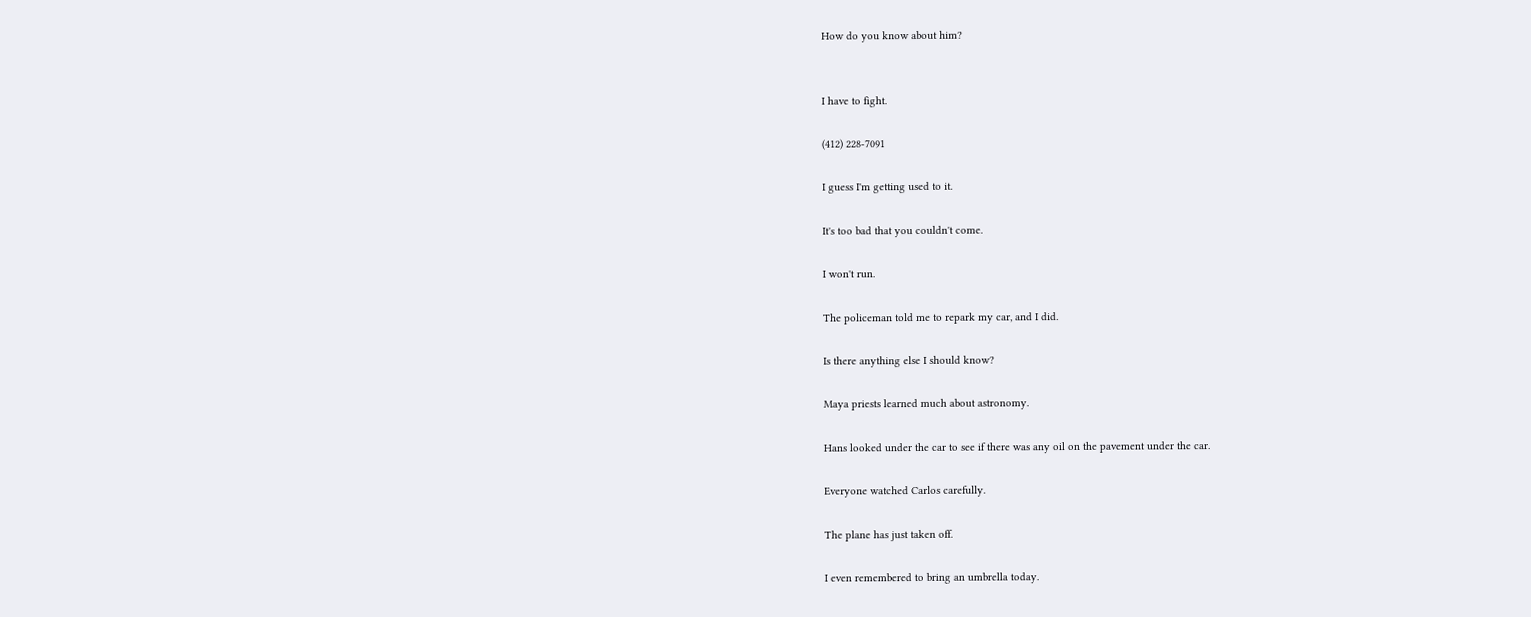How do you know about him?


I have to fight.

(412) 228-7091

I guess I'm getting used to it.

It's too bad that you couldn't come.

I won't run.

The policeman told me to repark my car, and I did.

Is there anything else I should know?

Maya priests learned much about astronomy.

Hans looked under the car to see if there was any oil on the pavement under the car.

Everyone watched Carlos carefully.

The plane has just taken off.

I even remembered to bring an umbrella today.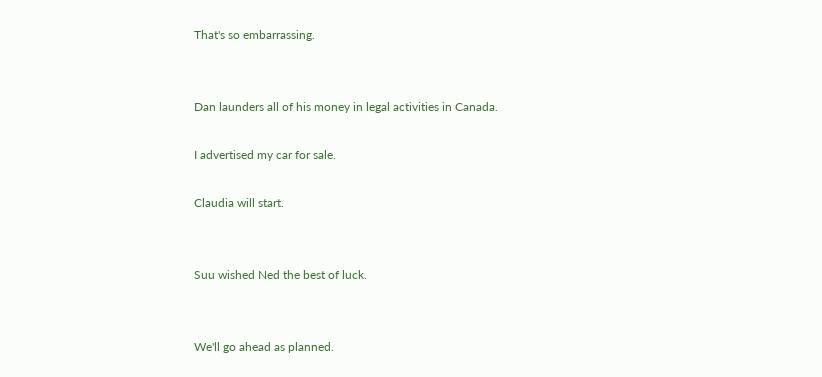That's so embarrassing.


Dan launders all of his money in legal activities in Canada.

I advertised my car for sale.

Claudia will start.


Suu wished Ned the best of luck.


We'll go ahead as planned.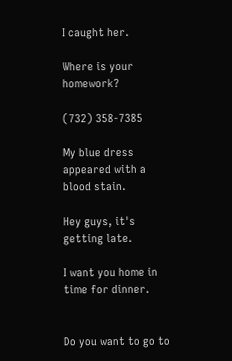I caught her.

Where is your homework?

(732) 358-7385

My blue dress appeared with a blood stain.

Hey guys, it's getting late.

I want you home in time for dinner.


Do you want to go to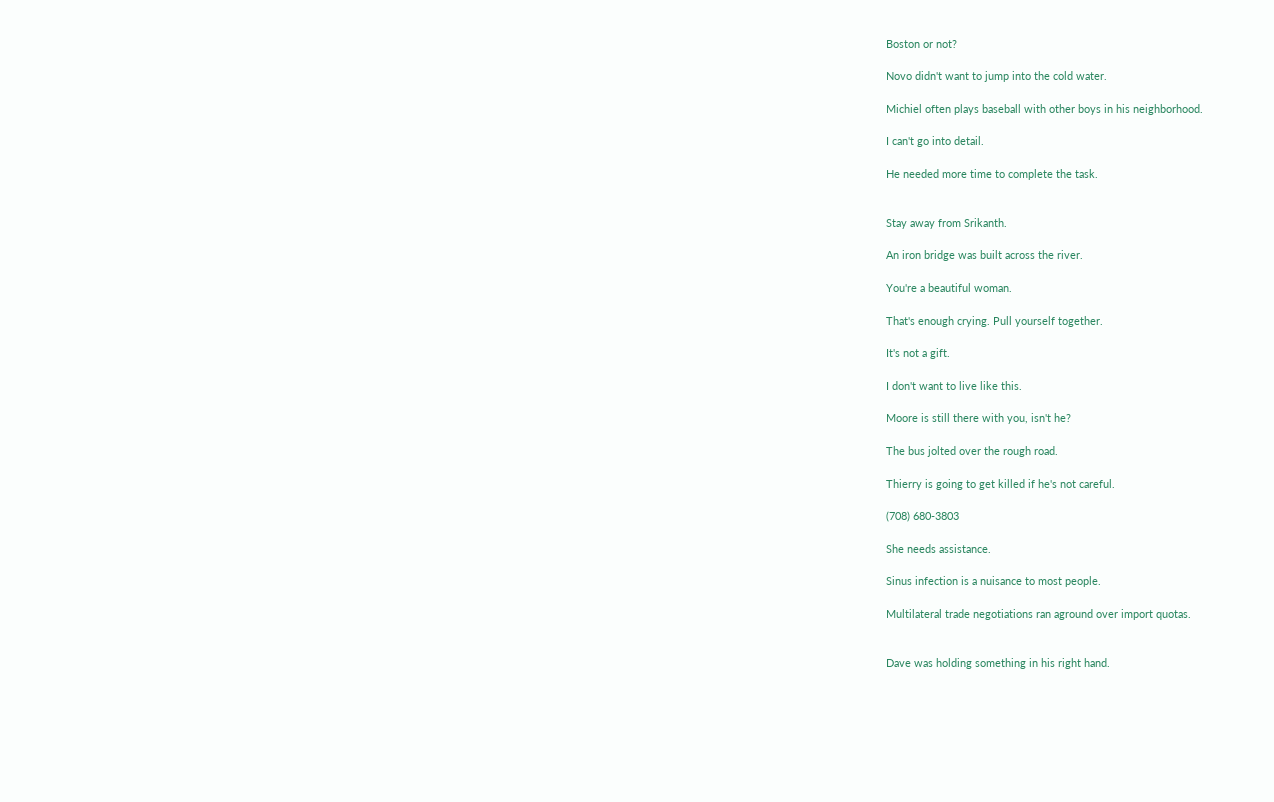Boston or not?

Novo didn't want to jump into the cold water.

Michiel often plays baseball with other boys in his neighborhood.

I can't go into detail.

He needed more time to complete the task.


Stay away from Srikanth.

An iron bridge was built across the river.

You're a beautiful woman.

That's enough crying. Pull yourself together.

It's not a gift.

I don't want to live like this.

Moore is still there with you, isn't he?

The bus jolted over the rough road.

Thierry is going to get killed if he's not careful.

(708) 680-3803

She needs assistance.

Sinus infection is a nuisance to most people.

Multilateral trade negotiations ran aground over import quotas.


Dave was holding something in his right hand.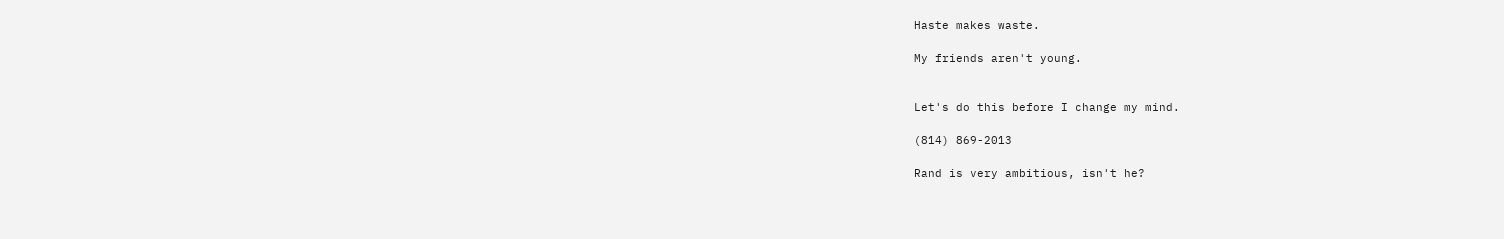Haste makes waste.

My friends aren't young.


Let's do this before I change my mind.

(814) 869-2013

Rand is very ambitious, isn't he?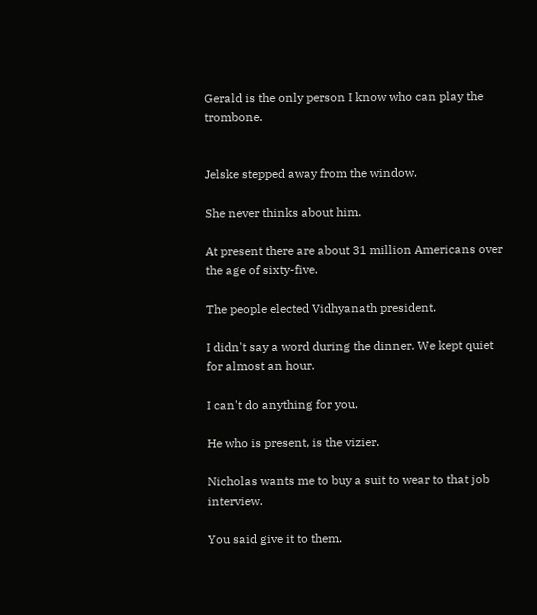Gerald is the only person I know who can play the trombone.


Jelske stepped away from the window.

She never thinks about him.

At present there are about 31 million Americans over the age of sixty-five.

The people elected Vidhyanath president.

I didn't say a word during the dinner. We kept quiet for almost an hour.

I can't do anything for you.

He who is present, is the vizier.

Nicholas wants me to buy a suit to wear to that job interview.

You said give it to them.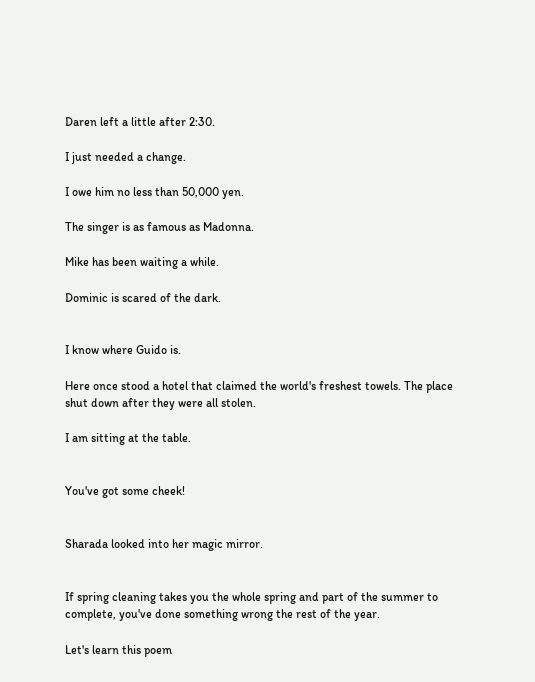Daren left a little after 2:30.

I just needed a change.

I owe him no less than 50,000 yen.

The singer is as famous as Madonna.

Mike has been waiting a while.

Dominic is scared of the dark.


I know where Guido is.

Here once stood a hotel that claimed the world's freshest towels. The place shut down after they were all stolen.

I am sitting at the table.


You've got some cheek!


Sharada looked into her magic mirror.


If spring cleaning takes you the whole spring and part of the summer to complete, you've done something wrong the rest of the year.

Let's learn this poem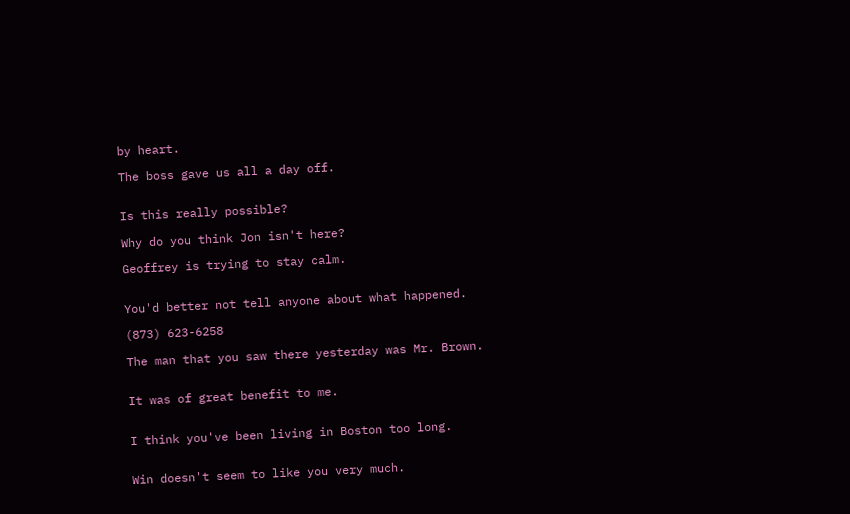by heart.

The boss gave us all a day off.


Is this really possible?

Why do you think Jon isn't here?

Geoffrey is trying to stay calm.


You'd better not tell anyone about what happened.

(873) 623-6258

The man that you saw there yesterday was Mr. Brown.


It was of great benefit to me.


I think you've been living in Boston too long.


Win doesn't seem to like you very much.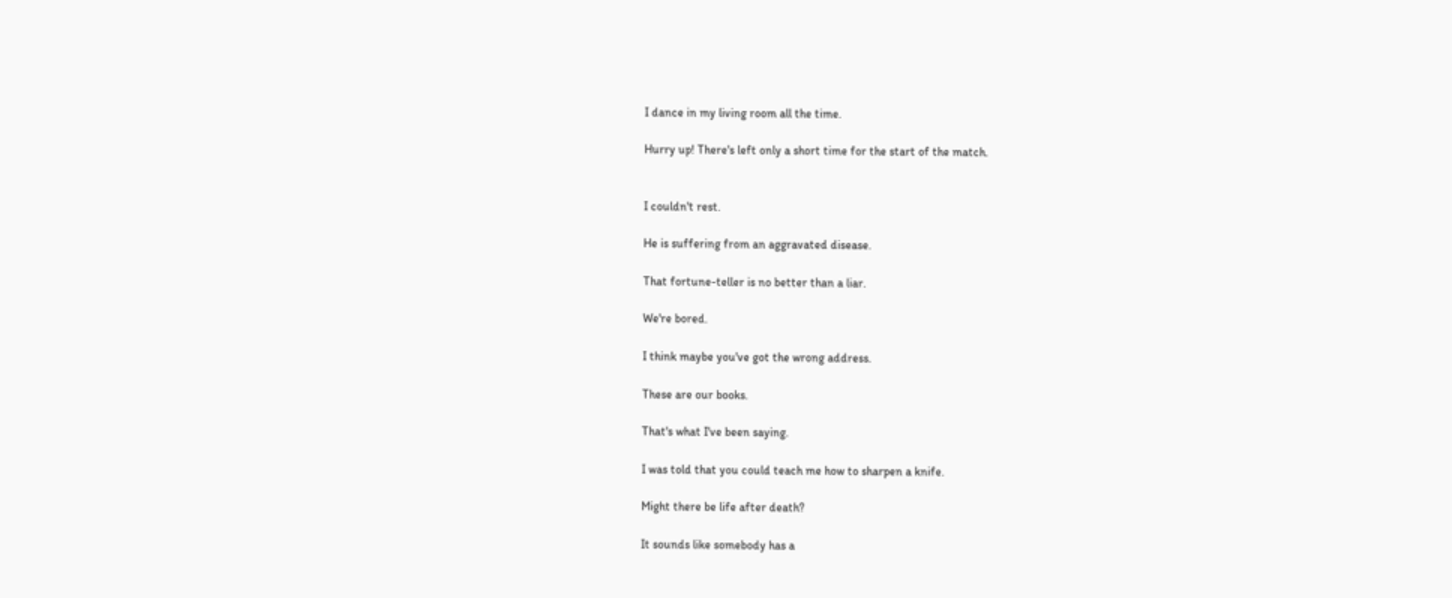I dance in my living room all the time.

Hurry up! There's left only a short time for the start of the match.


I couldn't rest.

He is suffering from an aggravated disease.

That fortune-teller is no better than a liar.

We're bored.

I think maybe you've got the wrong address.

These are our books.

That's what I've been saying.

I was told that you could teach me how to sharpen a knife.

Might there be life after death?

It sounds like somebody has a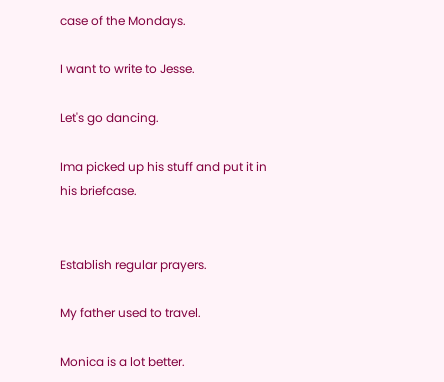case of the Mondays.

I want to write to Jesse.

Let's go dancing.

Ima picked up his stuff and put it in his briefcase.


Establish regular prayers.

My father used to travel.

Monica is a lot better.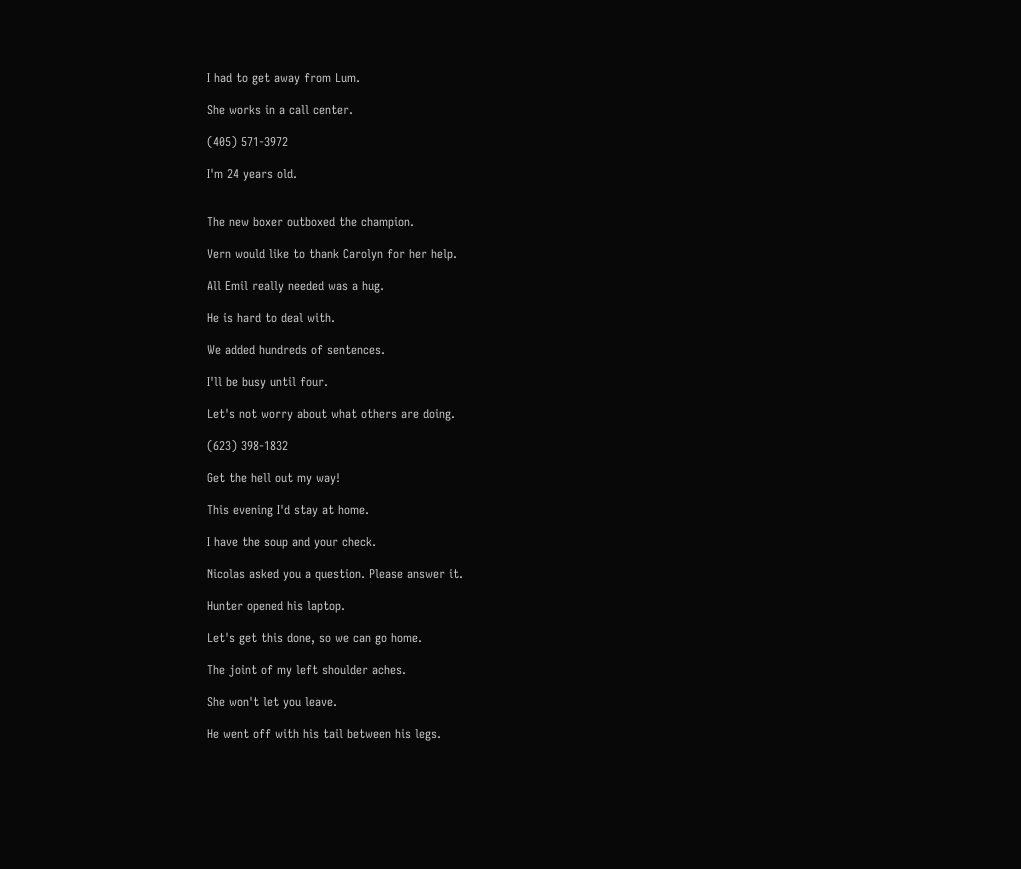I had to get away from Lum.

She works in a call center.

(405) 571-3972

I'm 24 years old.


The new boxer outboxed the champion.

Vern would like to thank Carolyn for her help.

All Emil really needed was a hug.

He is hard to deal with.

We added hundreds of sentences.

I'll be busy until four.

Let's not worry about what others are doing.

(623) 398-1832

Get the hell out my way!

This evening I'd stay at home.

I have the soup and your check.

Nicolas asked you a question. Please answer it.

Hunter opened his laptop.

Let's get this done, so we can go home.

The joint of my left shoulder aches.

She won't let you leave.

He went off with his tail between his legs.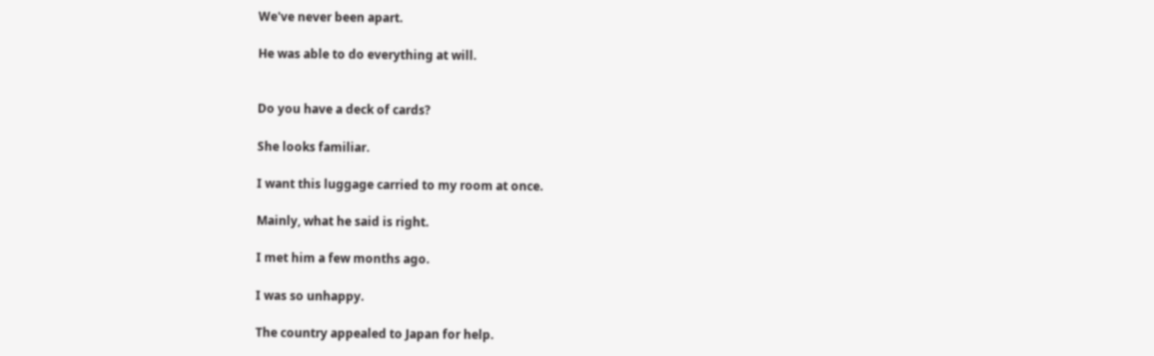We've never been apart.

He was able to do everything at will.


Do you have a deck of cards?

She looks familiar.

I want this luggage carried to my room at once.

Mainly, what he said is right.

I met him a few months ago.

I was so unhappy.

The country appealed to Japan for help.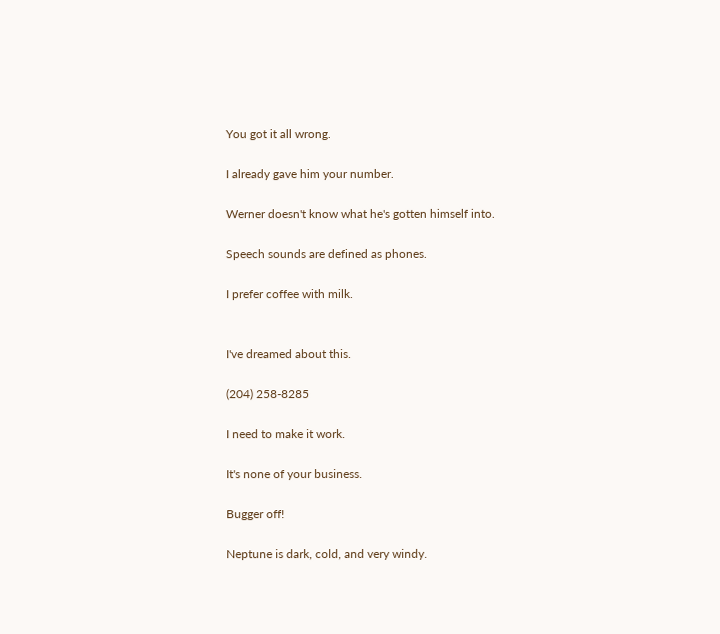You got it all wrong.

I already gave him your number.

Werner doesn't know what he's gotten himself into.

Speech sounds are defined as phones.

I prefer coffee with milk.


I've dreamed about this.

(204) 258-8285

I need to make it work.

It's none of your business.

Bugger off!

Neptune is dark, cold, and very windy.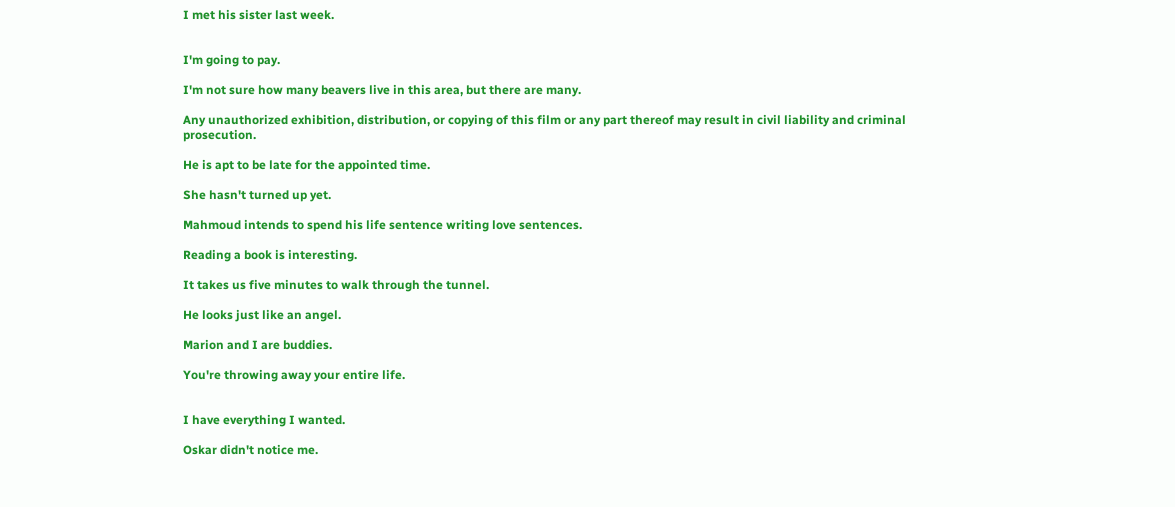I met his sister last week.


I'm going to pay.

I'm not sure how many beavers live in this area, but there are many.

Any unauthorized exhibition, distribution, or copying of this film or any part thereof may result in civil liability and criminal prosecution.

He is apt to be late for the appointed time.

She hasn't turned up yet.

Mahmoud intends to spend his life sentence writing love sentences.

Reading a book is interesting.

It takes us five minutes to walk through the tunnel.

He looks just like an angel.

Marion and I are buddies.

You're throwing away your entire life.


I have everything I wanted.

Oskar didn't notice me.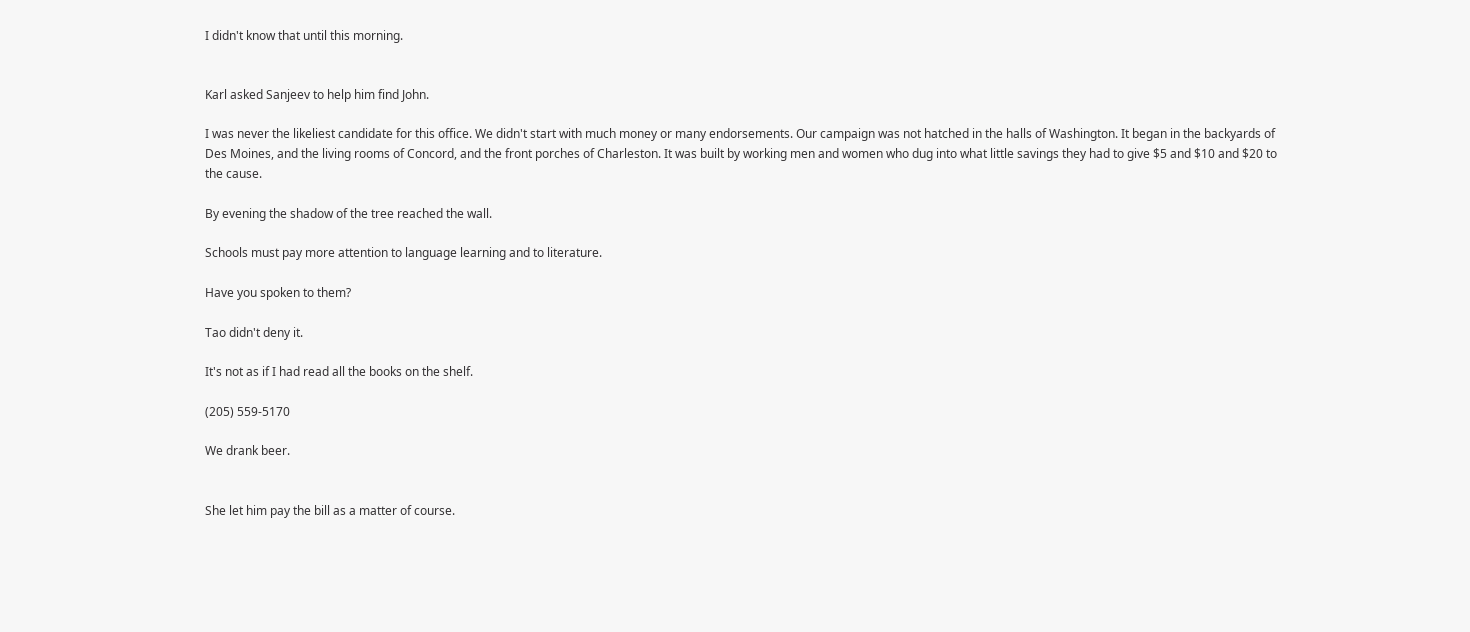I didn't know that until this morning.


Karl asked Sanjeev to help him find John.

I was never the likeliest candidate for this office. We didn't start with much money or many endorsements. Our campaign was not hatched in the halls of Washington. It began in the backyards of Des Moines, and the living rooms of Concord, and the front porches of Charleston. It was built by working men and women who dug into what little savings they had to give $5 and $10 and $20 to the cause.

By evening the shadow of the tree reached the wall.

Schools must pay more attention to language learning and to literature.

Have you spoken to them?

Tao didn't deny it.

It's not as if I had read all the books on the shelf.

(205) 559-5170

We drank beer.


She let him pay the bill as a matter of course.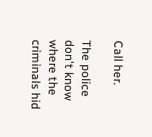Call her.

The police don't know where the criminals hid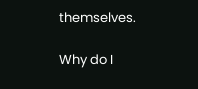themselves.

Why do I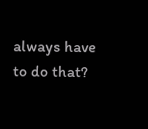always have to do that?